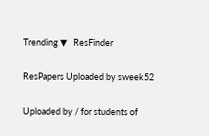Trending ▼   ResFinder

ResPapers Uploaded by sweek52

Uploaded by / for students of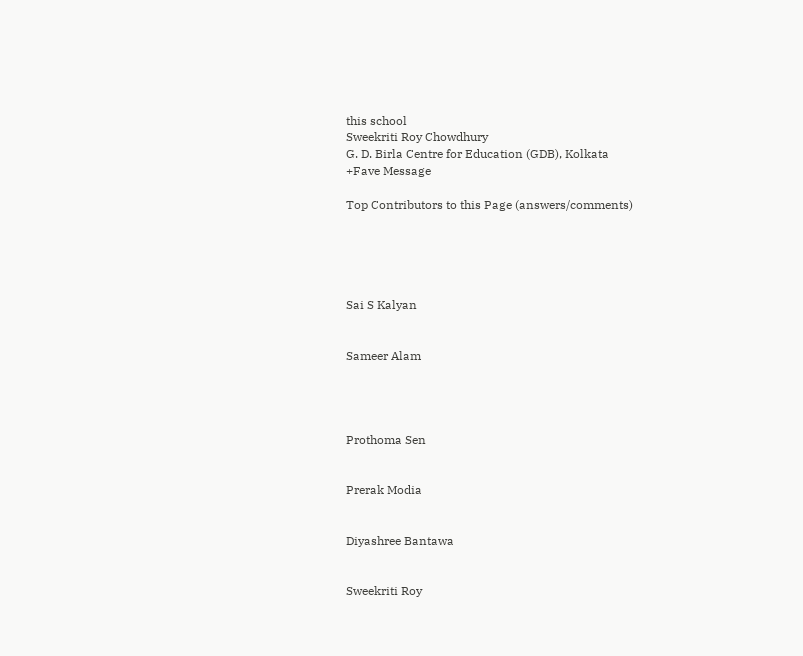this school
Sweekriti Roy Chowdhury
G. D. Birla Centre for Education (GDB), Kolkata
+Fave Message

Top Contributors to this Page (answers/comments)





Sai S Kalyan


Sameer Alam




Prothoma Sen


Prerak Modia


Diyashree Bantawa


Sweekriti Roy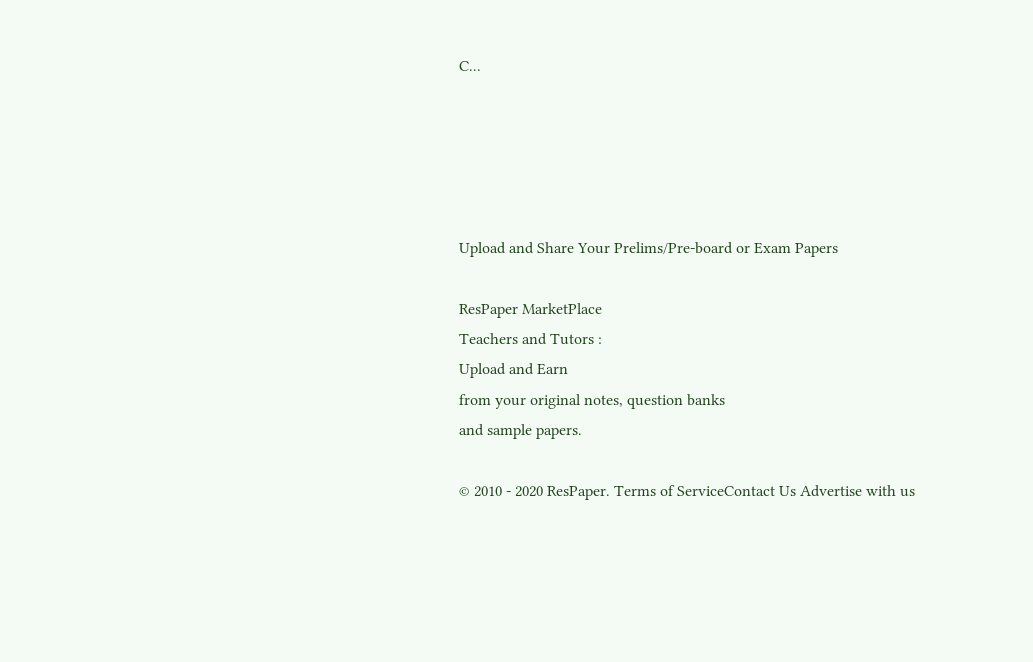C...





Upload and Share Your Prelims/Pre-board or Exam Papers

ResPaper MarketPlace
Teachers and Tutors :
Upload and Earn
from your original notes, question banks
and sample papers.

© 2010 - 2020 ResPaper. Terms of ServiceContact Us Advertise with us